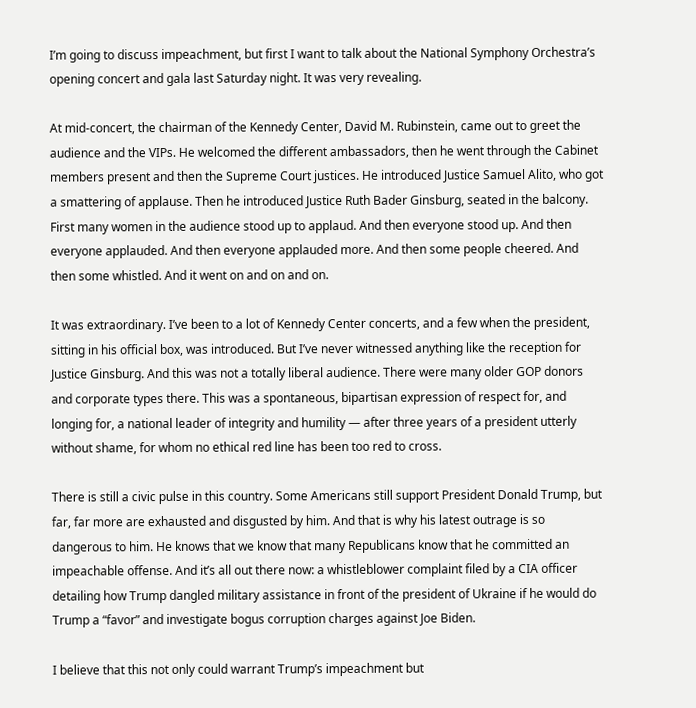I’m going to discuss impeachment, but first I want to talk about the National Symphony Orchestra’s opening concert and gala last Saturday night. It was very revealing.

At mid-concert, the chairman of the Kennedy Center, David M. Rubinstein, came out to greet the audience and the VIPs. He welcomed the different ambassadors, then he went through the Cabinet members present and then the Supreme Court justices. He introduced Justice Samuel Alito, who got a smattering of applause. Then he introduced Justice Ruth Bader Ginsburg, seated in the balcony. First many women in the audience stood up to applaud. And then everyone stood up. And then everyone applauded. And then everyone applauded more. And then some people cheered. And then some whistled. And it went on and on and on.

It was extraordinary. I’ve been to a lot of Kennedy Center concerts, and a few when the president, sitting in his official box, was introduced. But I’ve never witnessed anything like the reception for Justice Ginsburg. And this was not a totally liberal audience. There were many older GOP donors and corporate types there. This was a spontaneous, bipartisan expression of respect for, and longing for, a national leader of integrity and humility — after three years of a president utterly without shame, for whom no ethical red line has been too red to cross.

There is still a civic pulse in this country. Some Americans still support President Donald Trump, but far, far more are exhausted and disgusted by him. And that is why his latest outrage is so dangerous to him. He knows that we know that many Republicans know that he committed an impeachable offense. And it’s all out there now: a whistleblower complaint filed by a CIA officer detailing how Trump dangled military assistance in front of the president of Ukraine if he would do Trump a “favor” and investigate bogus corruption charges against Joe Biden.

I believe that this not only could warrant Trump’s impeachment but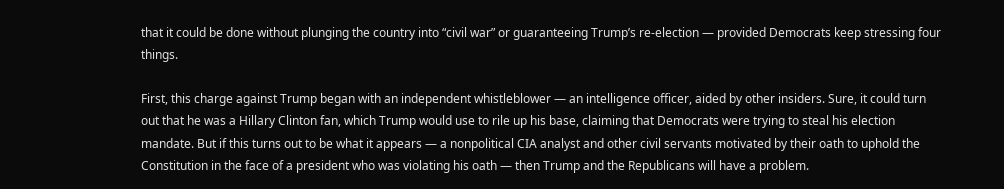that it could be done without plunging the country into “civil war” or guaranteeing Trump’s re-election — provided Democrats keep stressing four things.

First, this charge against Trump began with an independent whistleblower — an intelligence officer, aided by other insiders. Sure, it could turn out that he was a Hillary Clinton fan, which Trump would use to rile up his base, claiming that Democrats were trying to steal his election mandate. But if this turns out to be what it appears — a nonpolitical CIA analyst and other civil servants motivated by their oath to uphold the Constitution in the face of a president who was violating his oath — then Trump and the Republicans will have a problem.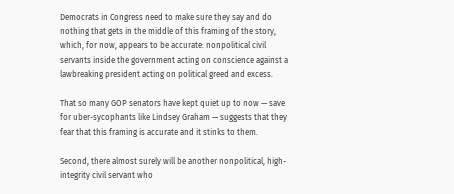Democrats in Congress need to make sure they say and do nothing that gets in the middle of this framing of the story, which, for now, appears to be accurate: nonpolitical civil servants inside the government acting on conscience against a lawbreaking president acting on political greed and excess.

That so many GOP senators have kept quiet up to now — save for uber-sycophants like Lindsey Graham — suggests that they fear that this framing is accurate and it stinks to them.

Second, there almost surely will be another nonpolitical, high-integrity civil servant who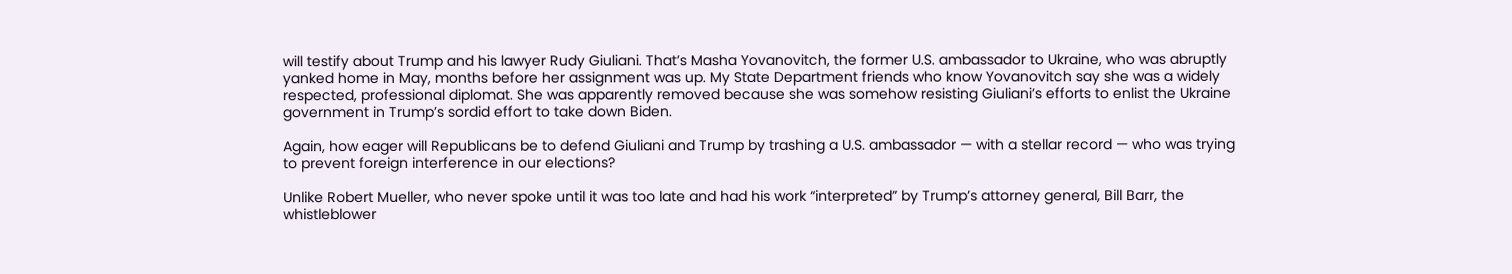will testify about Trump and his lawyer Rudy Giuliani. That’s Masha Yovanovitch, the former U.S. ambassador to Ukraine, who was abruptly yanked home in May, months before her assignment was up. My State Department friends who know Yovanovitch say she was a widely respected, professional diplomat. She was apparently removed because she was somehow resisting Giuliani’s efforts to enlist the Ukraine government in Trump’s sordid effort to take down Biden.

Again, how eager will Republicans be to defend Giuliani and Trump by trashing a U.S. ambassador — with a stellar record — who was trying to prevent foreign interference in our elections?

Unlike Robert Mueller, who never spoke until it was too late and had his work “interpreted” by Trump’s attorney general, Bill Barr, the whistleblower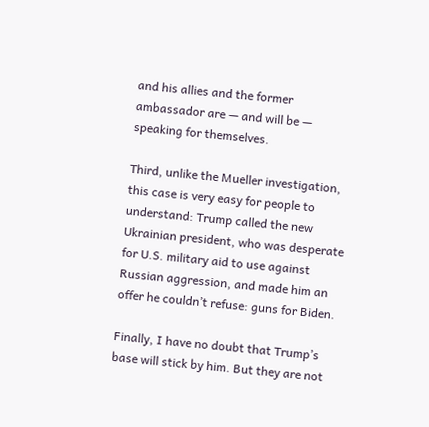and his allies and the former ambassador are — and will be — speaking for themselves.

Third, unlike the Mueller investigation, this case is very easy for people to understand: Trump called the new Ukrainian president, who was desperate for U.S. military aid to use against Russian aggression, and made him an offer he couldn’t refuse: guns for Biden.

Finally, I have no doubt that Trump’s base will stick by him. But they are not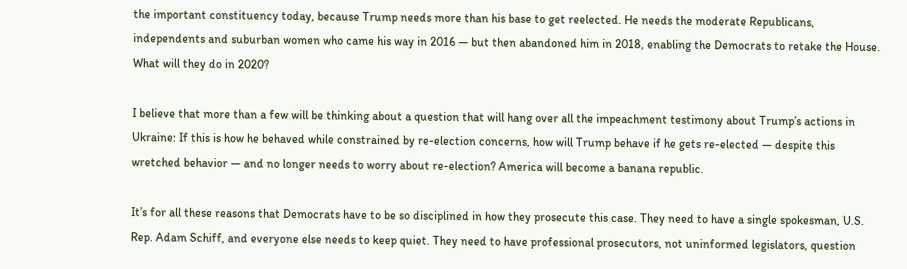the important constituency today, because Trump needs more than his base to get reelected. He needs the moderate Republicans, independents and suburban women who came his way in 2016 — but then abandoned him in 2018, enabling the Democrats to retake the House. What will they do in 2020?

I believe that more than a few will be thinking about a question that will hang over all the impeachment testimony about Trump’s actions in Ukraine: If this is how he behaved while constrained by re-election concerns, how will Trump behave if he gets re-elected — despite this wretched behavior — and no longer needs to worry about re-election? America will become a banana republic.

It’s for all these reasons that Democrats have to be so disciplined in how they prosecute this case. They need to have a single spokesman, U.S. Rep. Adam Schiff, and everyone else needs to keep quiet. They need to have professional prosecutors, not uninformed legislators, question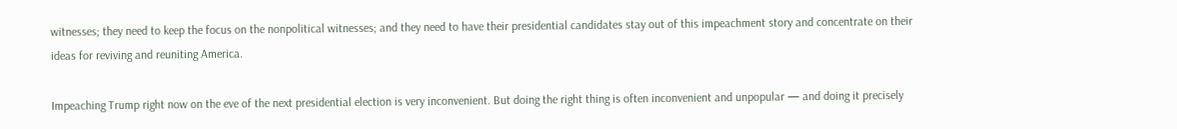witnesses; they need to keep the focus on the nonpolitical witnesses; and they need to have their presidential candidates stay out of this impeachment story and concentrate on their ideas for reviving and reuniting America.

Impeaching Trump right now on the eve of the next presidential election is very inconvenient. But doing the right thing is often inconvenient and unpopular — and doing it precisely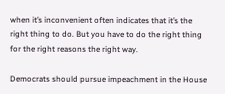when it’s inconvenient often indicates that it’s the right thing to do. But you have to do the right thing for the right reasons the right way.

Democrats should pursue impeachment in the House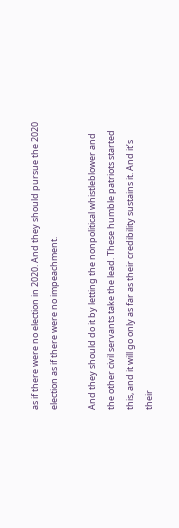as if there were no election in 2020. And they should pursue the 2020 election as if there were no impeachment.

And they should do it by letting the nonpolitical whistleblower and the other civil servants take the lead. These humble patriots started this, and it will go only as far as their credibility sustains it. And it’s their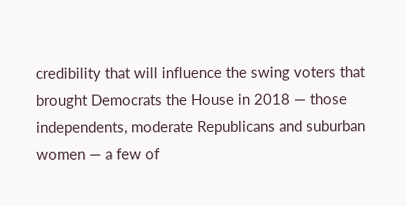credibility that will influence the swing voters that brought Democrats the House in 2018 — those independents, moderate Republicans and suburban women — a few of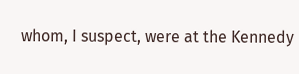whom, I suspect, were at the Kennedy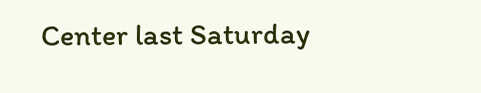Center last Saturday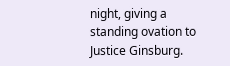night, giving a standing ovation to Justice Ginsburg.